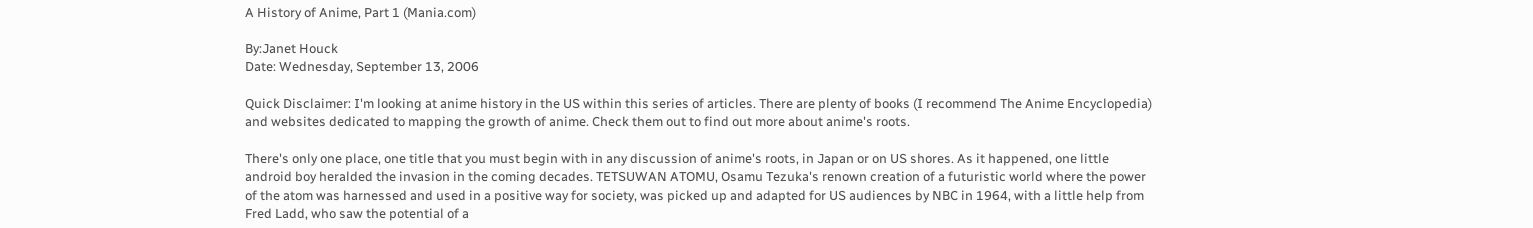A History of Anime, Part 1 (Mania.com)

By:Janet Houck
Date: Wednesday, September 13, 2006

Quick Disclaimer: I'm looking at anime history in the US within this series of articles. There are plenty of books (I recommend The Anime Encyclopedia) and websites dedicated to mapping the growth of anime. Check them out to find out more about anime's roots.

There's only one place, one title that you must begin with in any discussion of anime's roots, in Japan or on US shores. As it happened, one little android boy heralded the invasion in the coming decades. TETSUWAN ATOMU, Osamu Tezuka's renown creation of a futuristic world where the power of the atom was harnessed and used in a positive way for society, was picked up and adapted for US audiences by NBC in 1964, with a little help from Fred Ladd, who saw the potential of a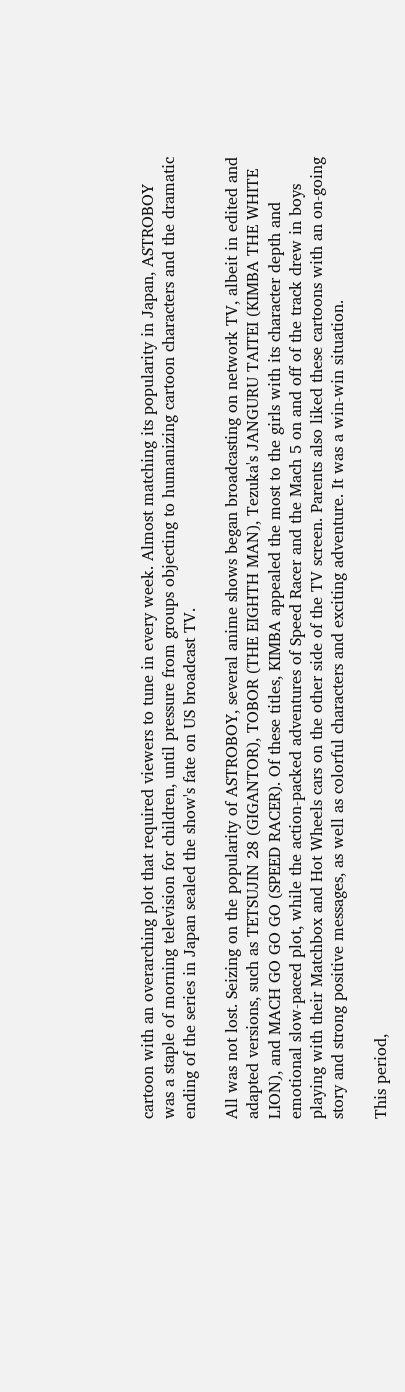cartoon with an overarching plot that required viewers to tune in every week. Almost matching its popularity in Japan, ASTROBOY was a staple of morning television for children, until pressure from groups objecting to humanizing cartoon characters and the dramatic ending of the series in Japan sealed the show's fate on US broadcast TV.

All was not lost. Seizing on the popularity of ASTROBOY, several anime shows began broadcasting on network TV, albeit in edited and adapted versions, such as TETSUJIN 28 (GIGANTOR), TOBOR (THE EIGHTH MAN), Tezuka's JANGURU TAITEI (KIMBA THE WHITE LION), and MACH GO GO GO (SPEED RACER). Of these titles, KIMBA appealed the most to the girls with its character depth and emotional slow-paced plot, while the action-packed adventures of Speed Racer and the Mach 5 on and off of the track drew in boys playing with their Matchbox and Hot Wheels cars on the other side of the TV screen. Parents also liked these cartoons with an on-going story and strong positive messages, as well as colorful characters and exciting adventure. It was a win-win situation.

This period,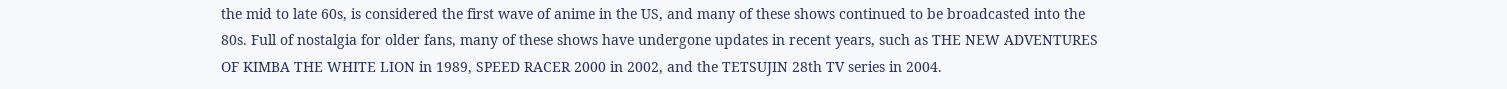the mid to late 60s, is considered the first wave of anime in the US, and many of these shows continued to be broadcasted into the 80s. Full of nostalgia for older fans, many of these shows have undergone updates in recent years, such as THE NEW ADVENTURES OF KIMBA THE WHITE LION in 1989, SPEED RACER 2000 in 2002, and the TETSUJIN 28th TV series in 2004.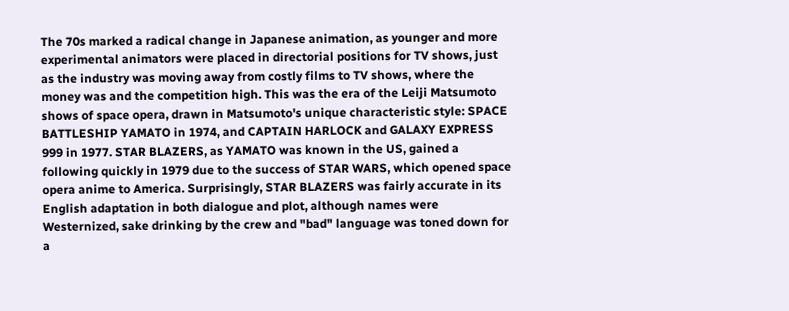The 70s marked a radical change in Japanese animation, as younger and more experimental animators were placed in directorial positions for TV shows, just as the industry was moving away from costly films to TV shows, where the money was and the competition high. This was the era of the Leiji Matsumoto shows of space opera, drawn in Matsumoto's unique characteristic style: SPACE BATTLESHIP YAMATO in 1974, and CAPTAIN HARLOCK and GALAXY EXPRESS 999 in 1977. STAR BLAZERS, as YAMATO was known in the US, gained a following quickly in 1979 due to the success of STAR WARS, which opened space opera anime to America. Surprisingly, STAR BLAZERS was fairly accurate in its English adaptation in both dialogue and plot, although names were Westernized, sake drinking by the crew and "bad" language was toned down for a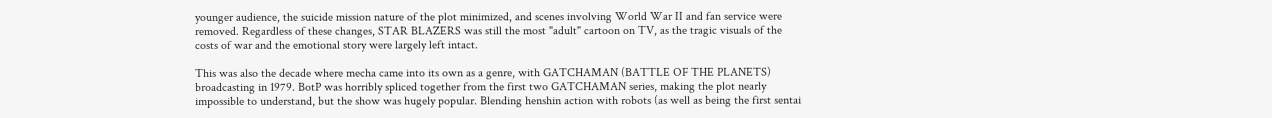younger audience, the suicide mission nature of the plot minimized, and scenes involving World War II and fan service were removed. Regardless of these changes, STAR BLAZERS was still the most "adult" cartoon on TV, as the tragic visuals of the costs of war and the emotional story were largely left intact.

This was also the decade where mecha came into its own as a genre, with GATCHAMAN (BATTLE OF THE PLANETS) broadcasting in 1979. BotP was horribly spliced together from the first two GATCHAMAN series, making the plot nearly impossible to understand, but the show was hugely popular. Blending henshin action with robots (as well as being the first sentai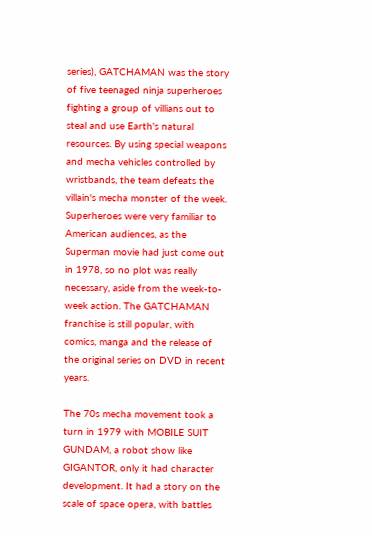series), GATCHAMAN was the story of five teenaged ninja superheroes fighting a group of villians out to steal and use Earth's natural resources. By using special weapons and mecha vehicles controlled by wristbands, the team defeats the villain's mecha monster of the week. Superheroes were very familiar to American audiences, as the Superman movie had just come out in 1978, so no plot was really necessary, aside from the week-to-week action. The GATCHAMAN franchise is still popular, with comics, manga and the release of the original series on DVD in recent years.

The 70s mecha movement took a turn in 1979 with MOBILE SUIT GUNDAM, a robot show like GIGANTOR, only it had character development. It had a story on the scale of space opera, with battles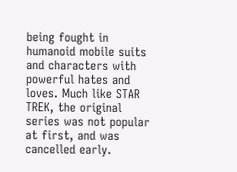being fought in humanoid mobile suits and characters with powerful hates and loves. Much like STAR TREK, the original series was not popular at first, and was cancelled early.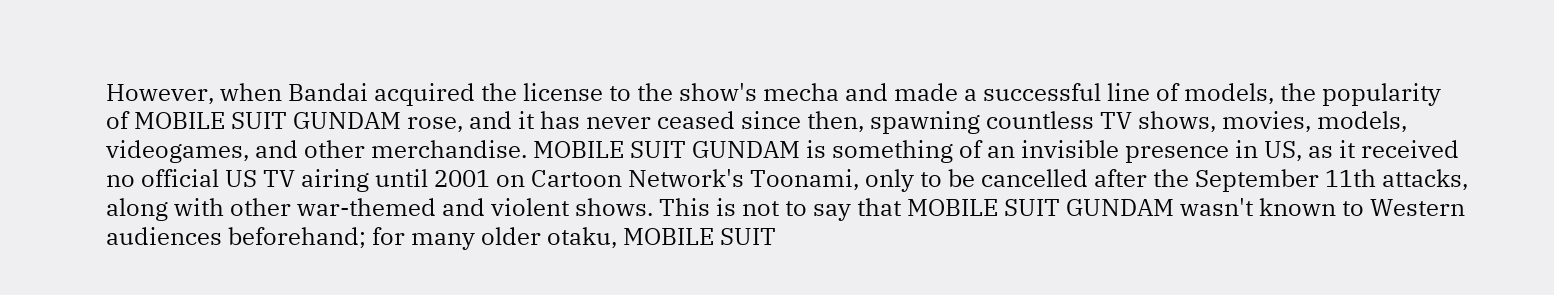However, when Bandai acquired the license to the show's mecha and made a successful line of models, the popularity of MOBILE SUIT GUNDAM rose, and it has never ceased since then, spawning countless TV shows, movies, models, videogames, and other merchandise. MOBILE SUIT GUNDAM is something of an invisible presence in US, as it received no official US TV airing until 2001 on Cartoon Network's Toonami, only to be cancelled after the September 11th attacks, along with other war-themed and violent shows. This is not to say that MOBILE SUIT GUNDAM wasn't known to Western audiences beforehand; for many older otaku, MOBILE SUIT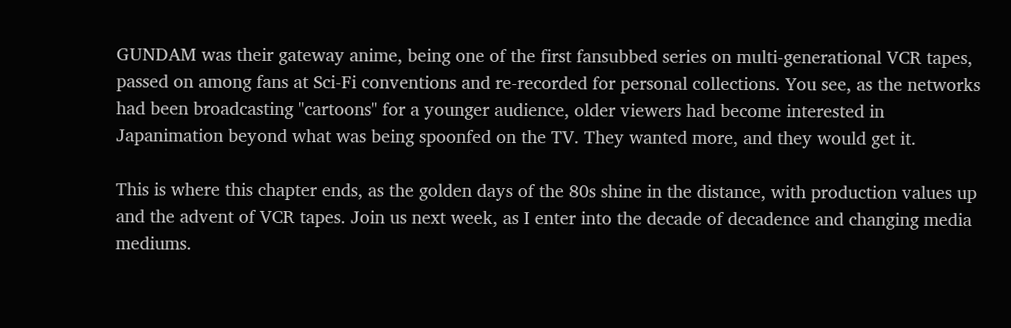GUNDAM was their gateway anime, being one of the first fansubbed series on multi-generational VCR tapes, passed on among fans at Sci-Fi conventions and re-recorded for personal collections. You see, as the networks had been broadcasting "cartoons" for a younger audience, older viewers had become interested in Japanimation beyond what was being spoonfed on the TV. They wanted more, and they would get it.

This is where this chapter ends, as the golden days of the 80s shine in the distance, with production values up and the advent of VCR tapes. Join us next week, as I enter into the decade of decadence and changing media mediums.